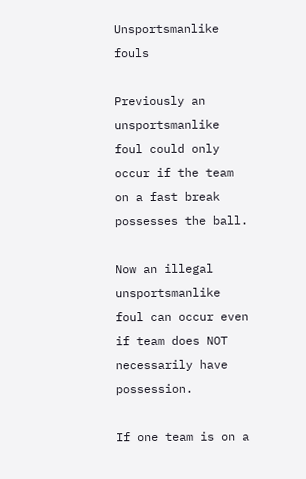Unsportsmanlike fouls

Previously an unsportsmanlike foul could only occur if the team on a fast break possesses the ball.

Now an illegal unsportsmanlike foul can occur even if team does NOT necessarily have possession.

If one team is on a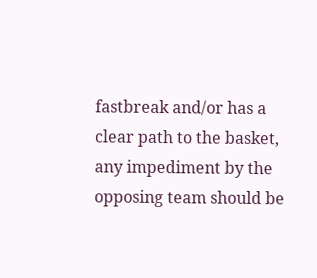fastbreak and/or has a clear path to the basket, any impediment by the opposing team should be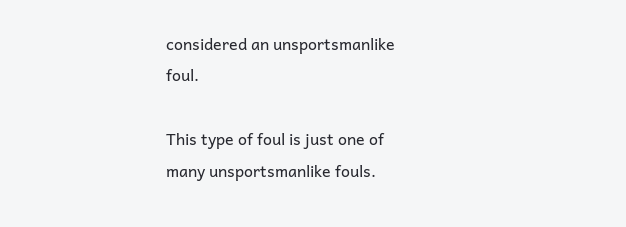considered an unsportsmanlike foul.

This type of foul is just one of many unsportsmanlike fouls.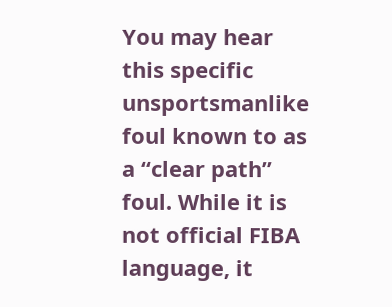You may hear this specific unsportsmanlike foul known to as a “clear path” foul. While it is not official FIBA language, it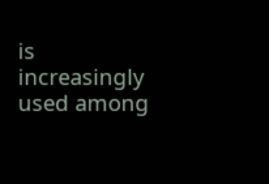is increasingly used among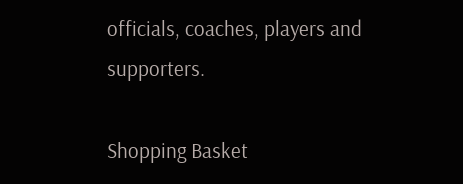officials, coaches, players and supporters.

Shopping Basket